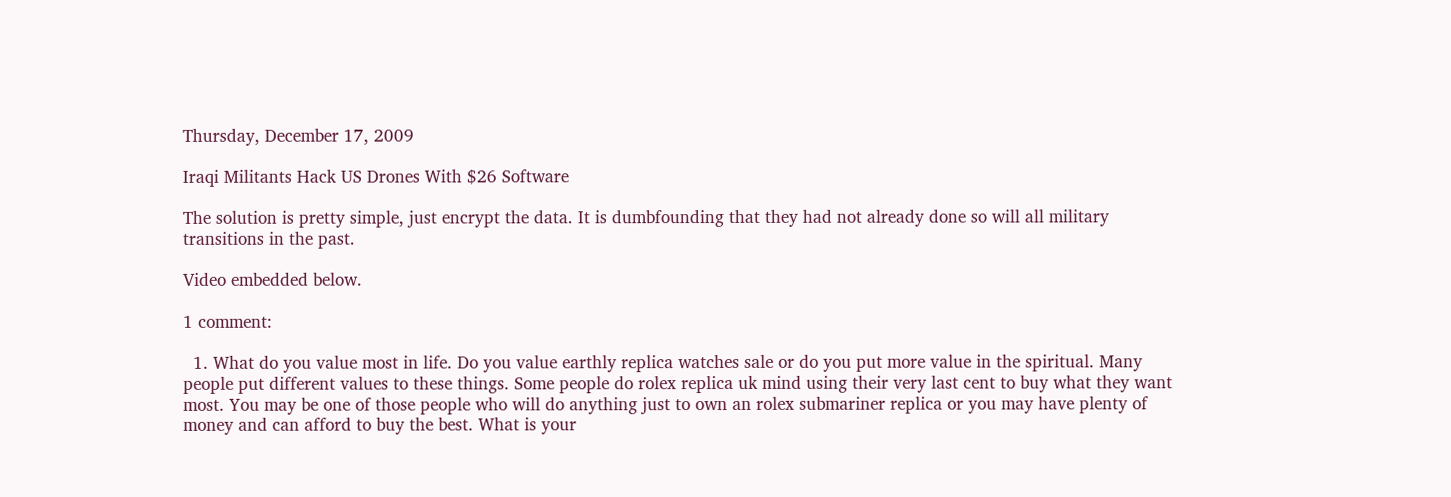Thursday, December 17, 2009

Iraqi Militants Hack US Drones With $26 Software

The solution is pretty simple, just encrypt the data. It is dumbfounding that they had not already done so will all military transitions in the past.

Video embedded below.

1 comment:

  1. What do you value most in life. Do you value earthly replica watches sale or do you put more value in the spiritual. Many people put different values to these things. Some people do rolex replica uk mind using their very last cent to buy what they want most. You may be one of those people who will do anything just to own an rolex submariner replica or you may have plenty of money and can afford to buy the best. What is your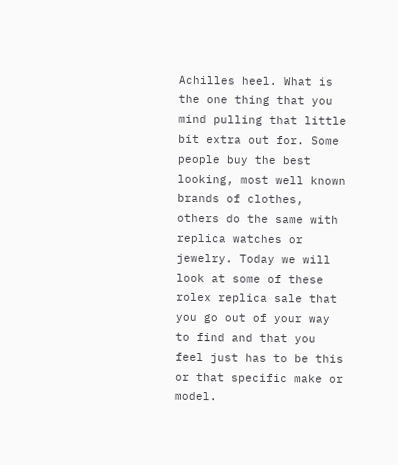Achilles heel. What is the one thing that you mind pulling that little bit extra out for. Some people buy the best looking, most well known brands of clothes, others do the same with replica watches or jewelry. Today we will look at some of these rolex replica sale that you go out of your way to find and that you feel just has to be this or that specific make or model.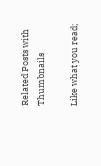Related Posts with Thumbnails

Like what you read;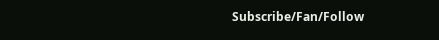Subscribe/Fan/Follow